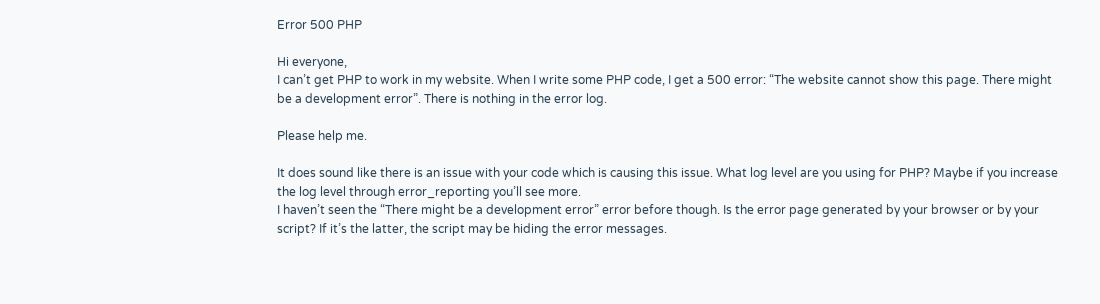Error 500 PHP

Hi everyone,
I can’t get PHP to work in my website. When I write some PHP code, I get a 500 error: “The website cannot show this page. There might be a development error”. There is nothing in the error log.

Please help me.

It does sound like there is an issue with your code which is causing this issue. What log level are you using for PHP? Maybe if you increase the log level through error_reporting you’ll see more.
I haven’t seen the “There might be a development error” error before though. Is the error page generated by your browser or by your script? If it’s the latter, the script may be hiding the error messages.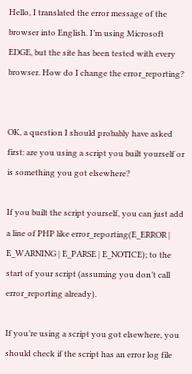Hello, I translated the error message of the browser into English. I’m using Microsoft EDGE, but the site has been tested with every browser. How do I change the error_reporting?


OK, a question I should probably have asked first: are you using a script you built yourself or is something you got elsewhere?

If you built the script yourself, you can just add a line of PHP like error_reporting(E_ERROR | E_WARNING | E_PARSE | E_NOTICE); to the start of your script (assuming you don’t call error_reporting already).

If you’re using a script you got elsewhere, you should check if the script has an error log file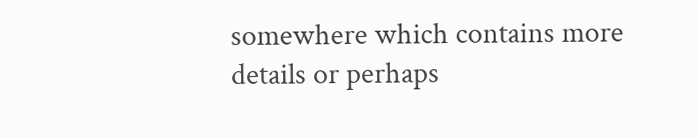somewhere which contains more details or perhaps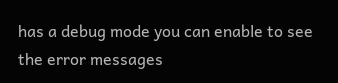has a debug mode you can enable to see the error messages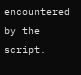encountered by the script.